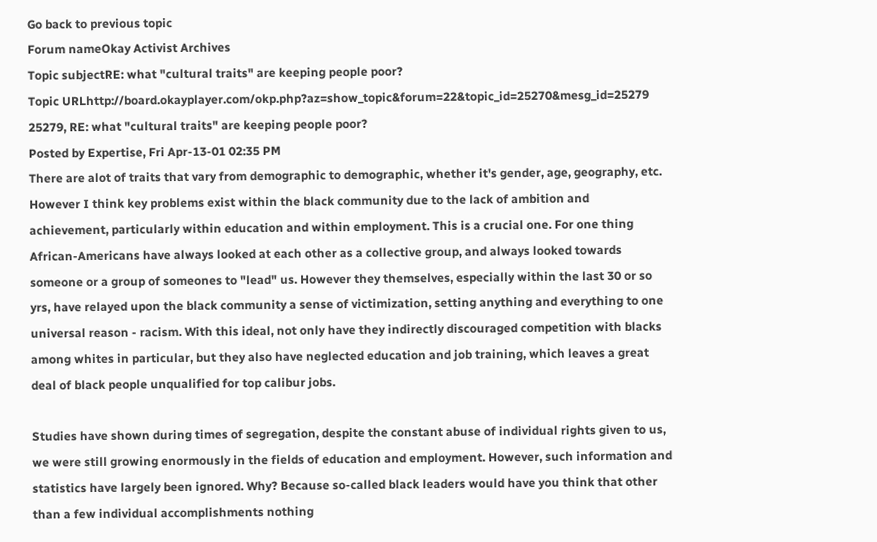Go back to previous topic
Forum nameOkay Activist Archives
Topic subjectRE: what "cultural traits" are keeping people poor?
Topic URLhttp://board.okayplayer.com/okp.php?az=show_topic&forum=22&topic_id=25270&mesg_id=25279
25279, RE: what "cultural traits" are keeping people poor?
Posted by Expertise, Fri Apr-13-01 02:35 PM
There are alot of traits that vary from demographic to demographic, whether it's gender, age, geography, etc. However I think key problems exist within the black community due to the lack of ambition and achievement, particularly within education and within employment. This is a crucial one. For one thing African-Americans have always looked at each other as a collective group, and always looked towards someone or a group of someones to "lead" us. However they themselves, especially within the last 30 or so yrs, have relayed upon the black community a sense of victimization, setting anything and everything to one universal reason - racism. With this ideal, not only have they indirectly discouraged competition with blacks among whites in particular, but they also have neglected education and job training, which leaves a great deal of black people unqualified for top calibur jobs.

Studies have shown during times of segregation, despite the constant abuse of individual rights given to us, we were still growing enormously in the fields of education and employment. However, such information and statistics have largely been ignored. Why? Because so-called black leaders would have you think that other than a few individual accomplishments nothing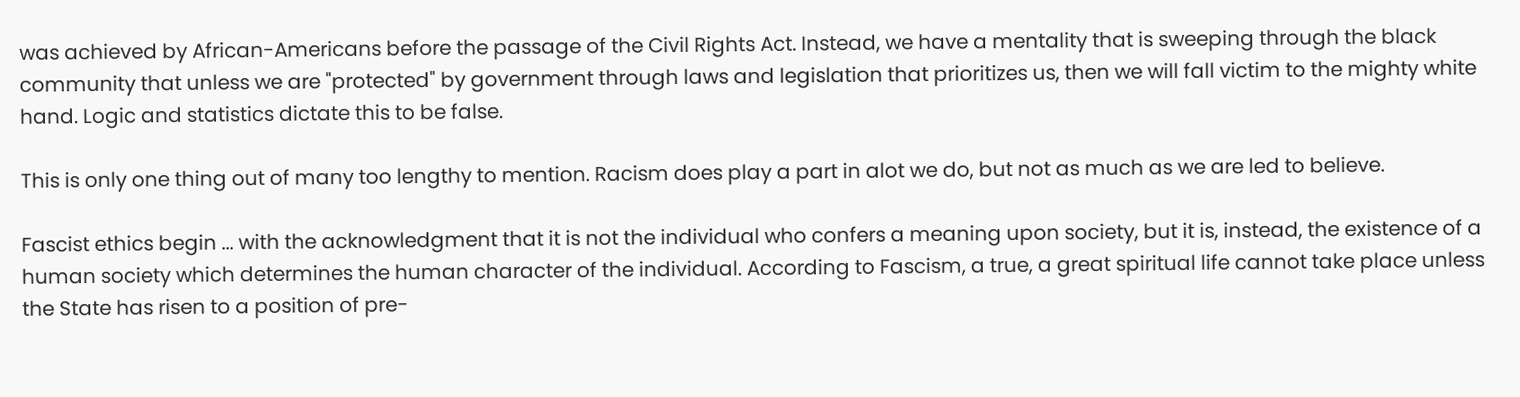was achieved by African-Americans before the passage of the Civil Rights Act. Instead, we have a mentality that is sweeping through the black community that unless we are "protected" by government through laws and legislation that prioritizes us, then we will fall victim to the mighty white hand. Logic and statistics dictate this to be false.

This is only one thing out of many too lengthy to mention. Racism does play a part in alot we do, but not as much as we are led to believe.

Fascist ethics begin ... with the acknowledgment that it is not the individual who confers a meaning upon society, but it is, instead, the existence of a human society which determines the human character of the individual. According to Fascism, a true, a great spiritual life cannot take place unless the State has risen to a position of pre-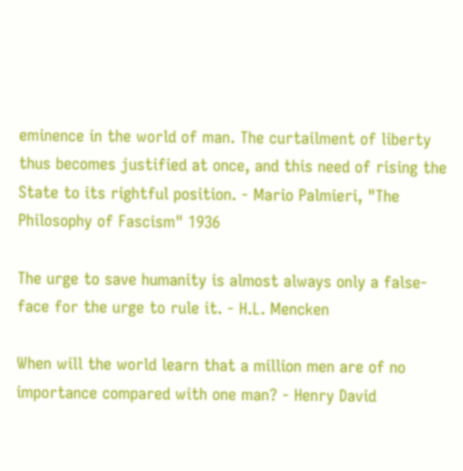eminence in the world of man. The curtailment of liberty thus becomes justified at once, and this need of rising the State to its rightful position. - Mario Palmieri, "The Philosophy of Fascism" 1936

The urge to save humanity is almost always only a false-face for the urge to rule it. - H.L. Mencken

When will the world learn that a million men are of no importance compared with one man? - Henry David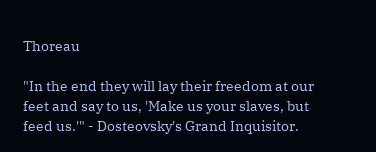Thoreau

"In the end they will lay their freedom at our feet and say to us, 'Make us your slaves, but feed us.'" - Dosteovsky's Grand Inquisitor.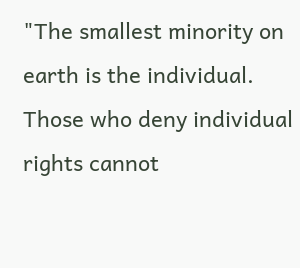"The smallest minority on earth is the individual. Those who deny individual rights cannot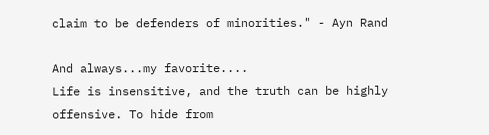claim to be defenders of minorities." - Ayn Rand

And always...my favorite....
Life is insensitive, and the truth can be highly offensive. To hide from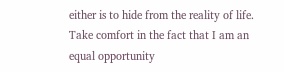either is to hide from the reality of life. Take comfort in the fact that I am an equal opportunity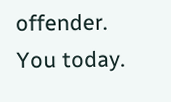offender. You today.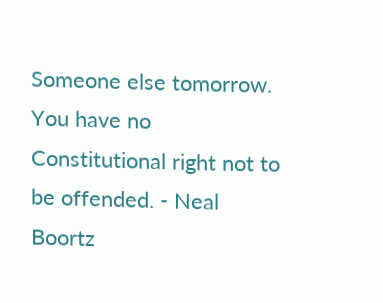Someone else tomorrow. You have no Constitutional right not to be offended. - Neal Boortz